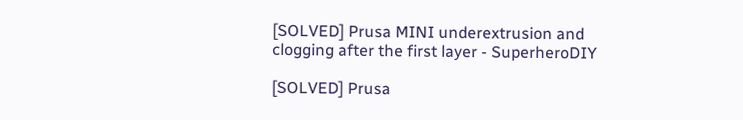[SOLVED] Prusa MINI underextrusion and clogging after the first layer - SuperheroDIY

[SOLVED] Prusa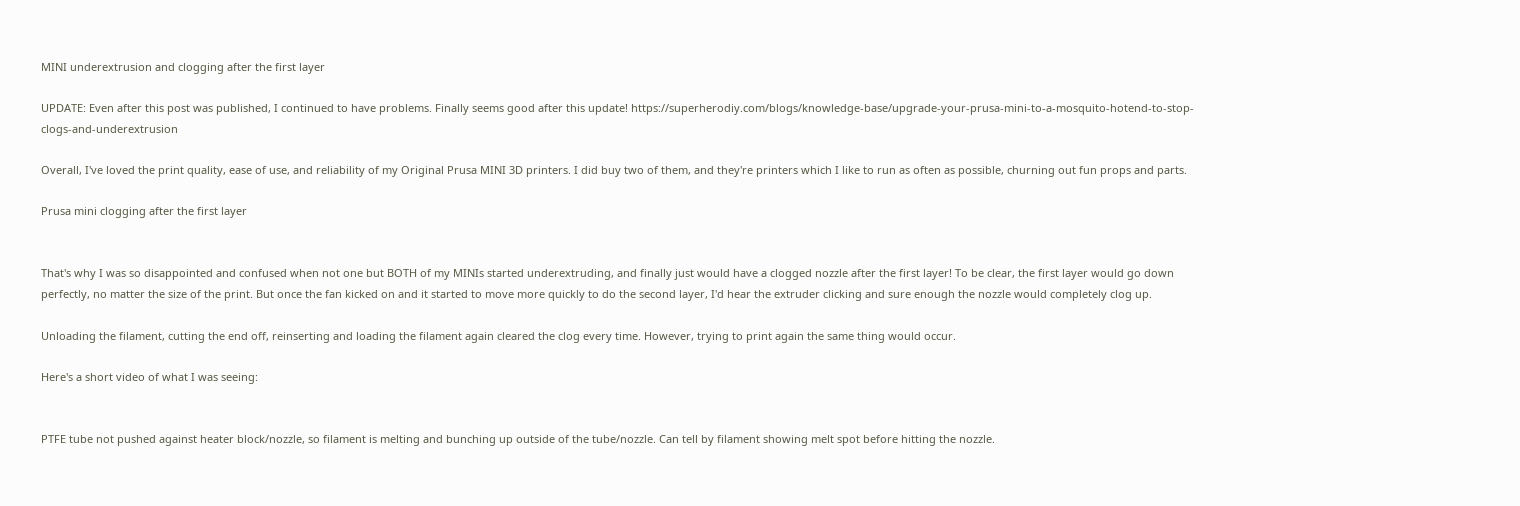MINI underextrusion and clogging after the first layer

UPDATE: Even after this post was published, I continued to have problems. Finally seems good after this update! https://superherodiy.com/blogs/knowledge-base/upgrade-your-prusa-mini-to-a-mosquito-hotend-to-stop-clogs-and-underextrusion

Overall, I've loved the print quality, ease of use, and reliability of my Original Prusa MINI 3D printers. I did buy two of them, and they're printers which I like to run as often as possible, churning out fun props and parts.

Prusa mini clogging after the first layer


That's why I was so disappointed and confused when not one but BOTH of my MINIs started underextruding, and finally just would have a clogged nozzle after the first layer! To be clear, the first layer would go down perfectly, no matter the size of the print. But once the fan kicked on and it started to move more quickly to do the second layer, I'd hear the extruder clicking and sure enough the nozzle would completely clog up.

Unloading the filament, cutting the end off, reinserting and loading the filament again cleared the clog every time. However, trying to print again the same thing would occur.

Here's a short video of what I was seeing:


PTFE tube not pushed against heater block/nozzle, so filament is melting and bunching up outside of the tube/nozzle. Can tell by filament showing melt spot before hitting the nozzle.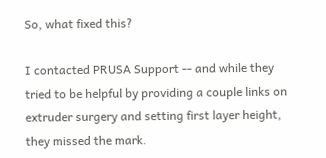So, what fixed this?

I contacted PRUSA Support -- and while they tried to be helpful by providing a couple links on extruder surgery and setting first layer height, they missed the mark.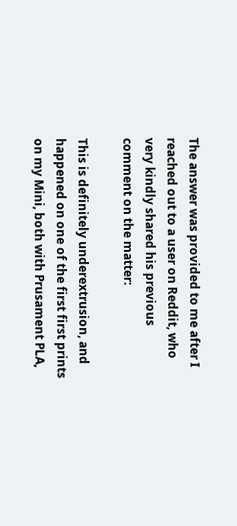The answer was provided to me after I reached out to a user on Reddit, who very kindly shared his previous comment on the matter:

This is definitely underextrusion, and happened on one of the first first prints on my Mini, both with Prusament PLA,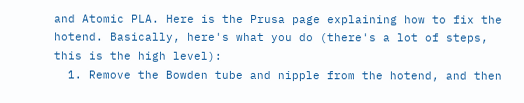and Atomic PLA. Here is the Prusa page explaining how to fix the hotend. Basically, here's what you do (there's a lot of steps, this is the high level):
  1. Remove the Bowden tube and nipple from the hotend, and then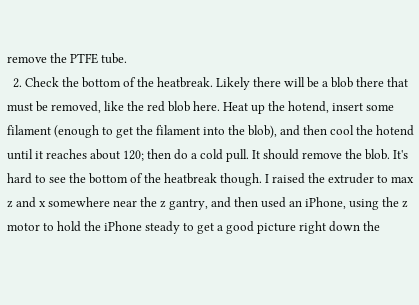remove the PTFE tube.
  2. Check the bottom of the heatbreak. Likely there will be a blob there that must be removed, like the red blob here. Heat up the hotend, insert some filament (enough to get the filament into the blob), and then cool the hotend until it reaches about 120; then do a cold pull. It should remove the blob. It's hard to see the bottom of the heatbreak though. I raised the extruder to max z and x somewhere near the z gantry, and then used an iPhone, using the z motor to hold the iPhone steady to get a good picture right down the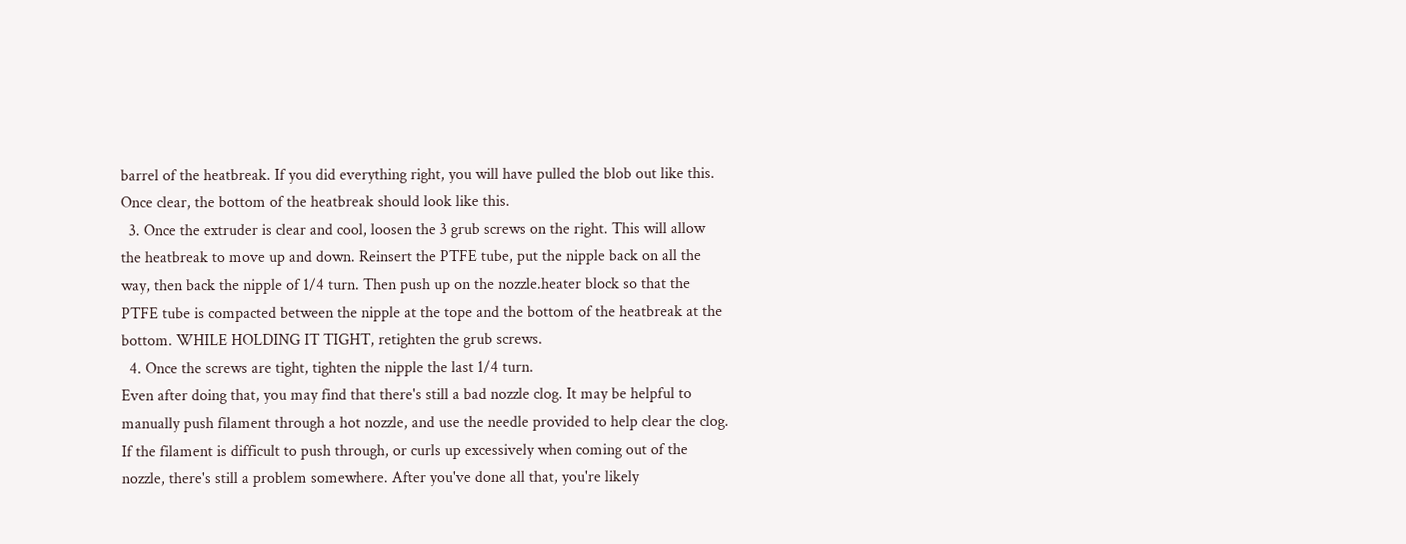barrel of the heatbreak. If you did everything right, you will have pulled the blob out like this. Once clear, the bottom of the heatbreak should look like this.
  3. Once the extruder is clear and cool, loosen the 3 grub screws on the right. This will allow the heatbreak to move up and down. Reinsert the PTFE tube, put the nipple back on all the way, then back the nipple of 1/4 turn. Then push up on the nozzle.heater block so that the PTFE tube is compacted between the nipple at the tope and the bottom of the heatbreak at the bottom. WHILE HOLDING IT TIGHT, retighten the grub screws.
  4. Once the screws are tight, tighten the nipple the last 1/4 turn.
Even after doing that, you may find that there's still a bad nozzle clog. It may be helpful to manually push filament through a hot nozzle, and use the needle provided to help clear the clog. If the filament is difficult to push through, or curls up excessively when coming out of the nozzle, there's still a problem somewhere. After you've done all that, you're likely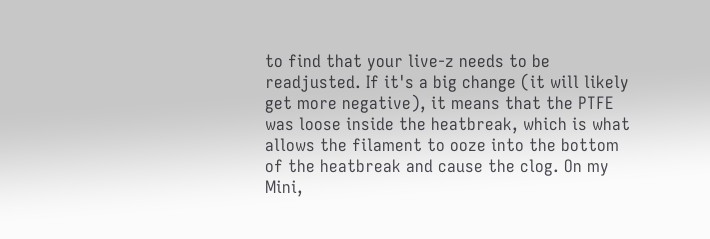to find that your live-z needs to be readjusted. If it's a big change (it will likely get more negative), it means that the PTFE was loose inside the heatbreak, which is what allows the filament to ooze into the bottom of the heatbreak and cause the clog. On my Mini,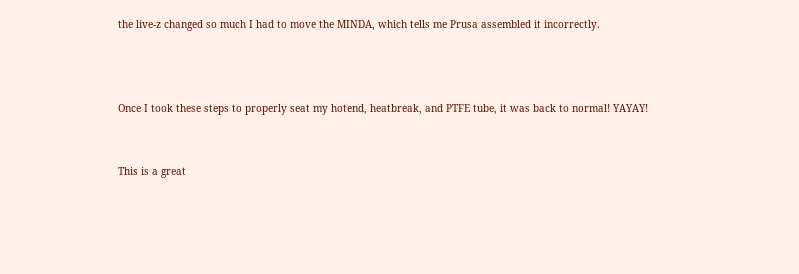the live-z changed so much I had to move the MINDA, which tells me Prusa assembled it incorrectly.



Once I took these steps to properly seat my hotend, heatbreak, and PTFE tube, it was back to normal! YAYAY!


This is a great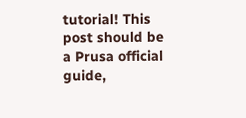tutorial! This post should be a Prusa official guide,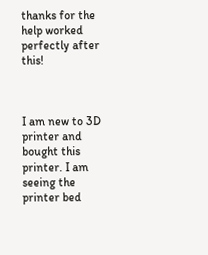thanks for the help worked perfectly after this!



I am new to 3D printer and bought this printer. I am seeing the printer bed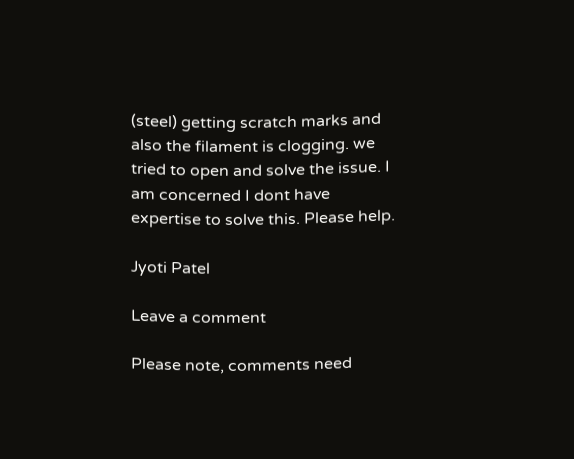(steel) getting scratch marks and also the filament is clogging. we tried to open and solve the issue. I am concerned I dont have expertise to solve this. Please help.

Jyoti Patel

Leave a comment

Please note, comments need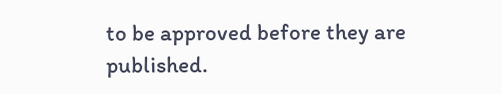to be approved before they are published.